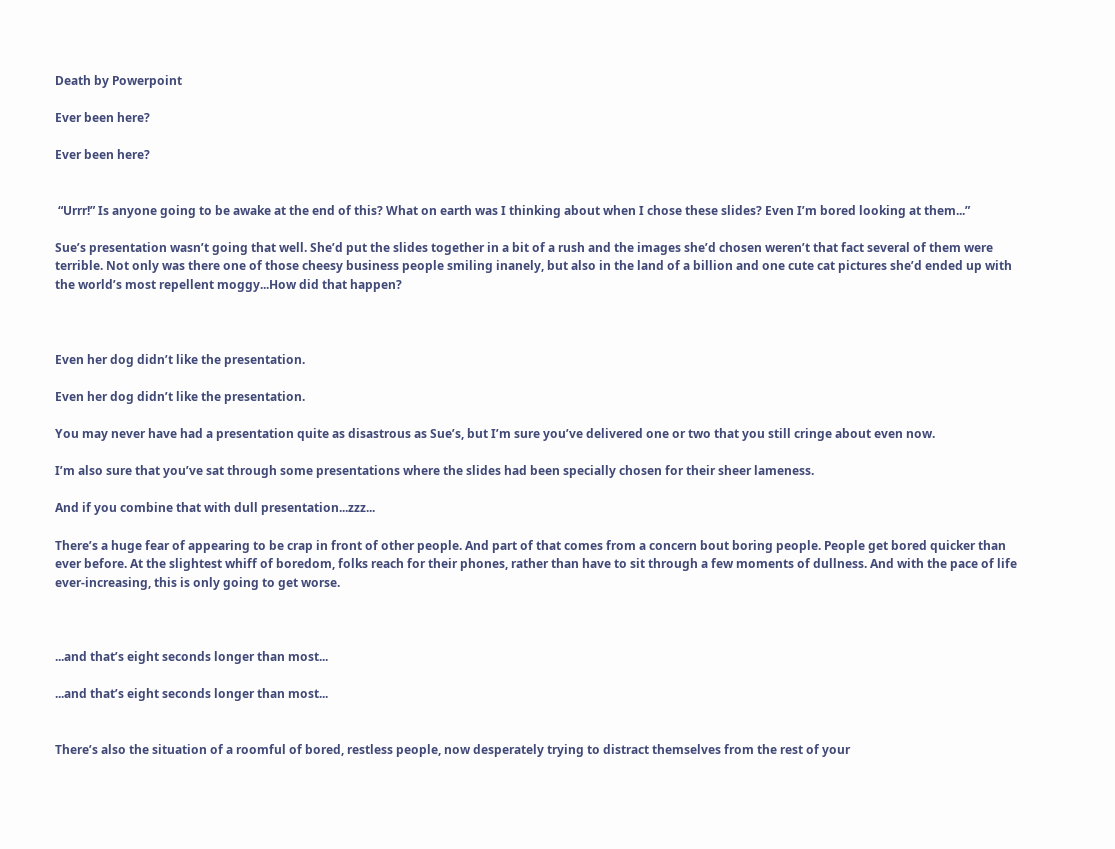Death by Powerpoint

Ever been here?

Ever been here?


 “Urrr!” Is anyone going to be awake at the end of this? What on earth was I thinking about when I chose these slides? Even I’m bored looking at them...”

Sue’s presentation wasn’t going that well. She’d put the slides together in a bit of a rush and the images she’d chosen weren’t that fact several of them were terrible. Not only was there one of those cheesy business people smiling inanely, but also in the land of a billion and one cute cat pictures she’d ended up with the world’s most repellent moggy...How did that happen?



Even her dog didn’t like the presentation.

Even her dog didn’t like the presentation.

You may never have had a presentation quite as disastrous as Sue’s, but I’m sure you’ve delivered one or two that you still cringe about even now.

I’m also sure that you’ve sat through some presentations where the slides had been specially chosen for their sheer lameness.

And if you combine that with dull presentation...zzz...

There’s a huge fear of appearing to be crap in front of other people. And part of that comes from a concern bout boring people. People get bored quicker than ever before. At the slightest whiff of boredom, folks reach for their phones, rather than have to sit through a few moments of dullness. And with the pace of life ever-increasing, this is only going to get worse.



...and that’s eight seconds longer than most...

...and that’s eight seconds longer than most...


There’s also the situation of a roomful of bored, restless people, now desperately trying to distract themselves from the rest of your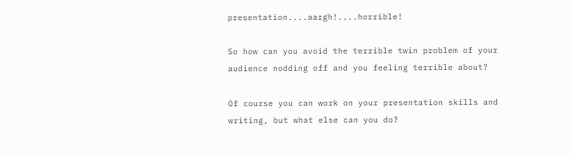presentation....aargh!....horrible!

So how can you avoid the terrible twin problem of your audience nodding off and you feeling terrible about?

Of course you can work on your presentation skills and writing, but what else can you do?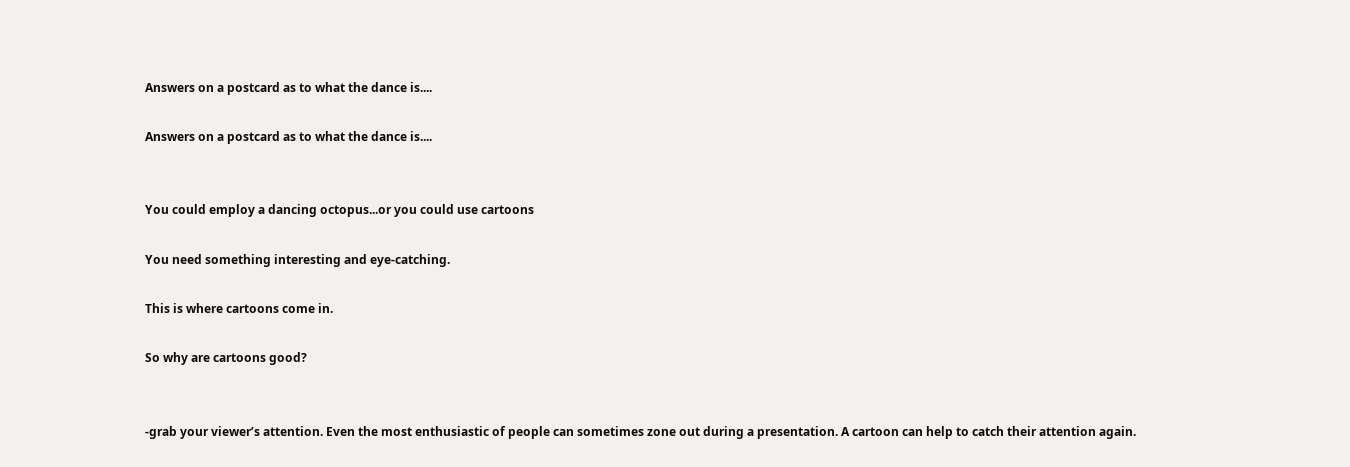Answers on a postcard as to what the dance is....

Answers on a postcard as to what the dance is....


You could employ a dancing octopus...or you could use cartoons

You need something interesting and eye-catching.

This is where cartoons come in.

So why are cartoons good?


-grab your viewer’s attention. Even the most enthusiastic of people can sometimes zone out during a presentation. A cartoon can help to catch their attention again.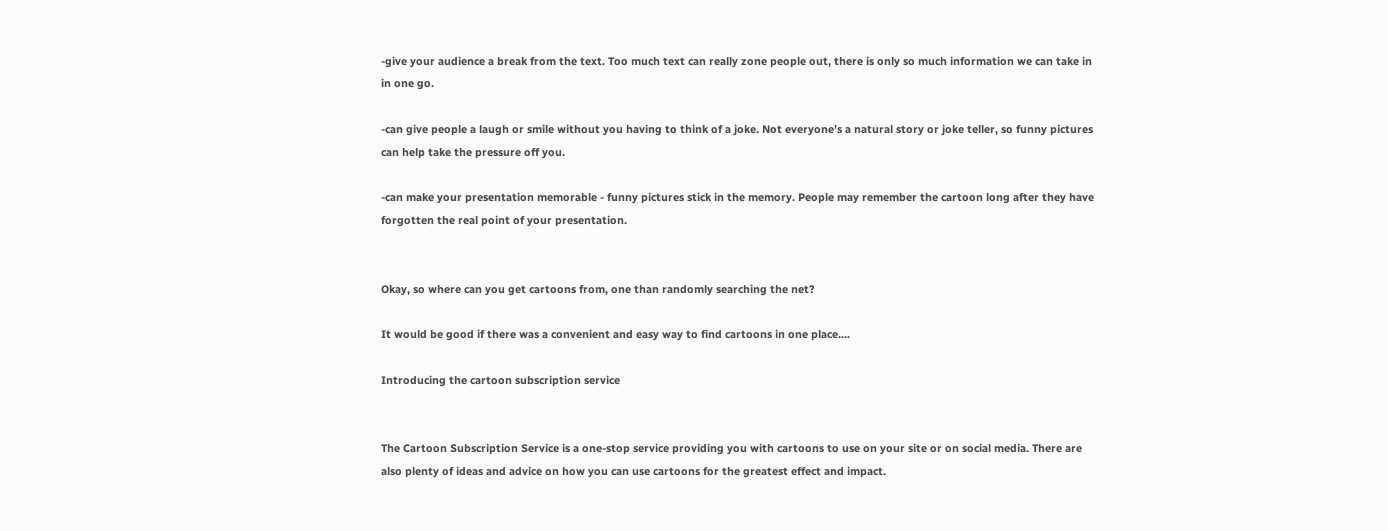-give your audience a break from the text. Too much text can really zone people out, there is only so much information we can take in in one go.

-can give people a laugh or smile without you having to think of a joke. Not everyone’s a natural story or joke teller, so funny pictures can help take the pressure off you.

-can make your presentation memorable - funny pictures stick in the memory. People may remember the cartoon long after they have forgotten the real point of your presentation.


Okay, so where can you get cartoons from, one than randomly searching the net?

It would be good if there was a convenient and easy way to find cartoons in one place....

Introducing the cartoon subscription service


The Cartoon Subscription Service is a one-stop service providing you with cartoons to use on your site or on social media. There are also plenty of ideas and advice on how you can use cartoons for the greatest effect and impact.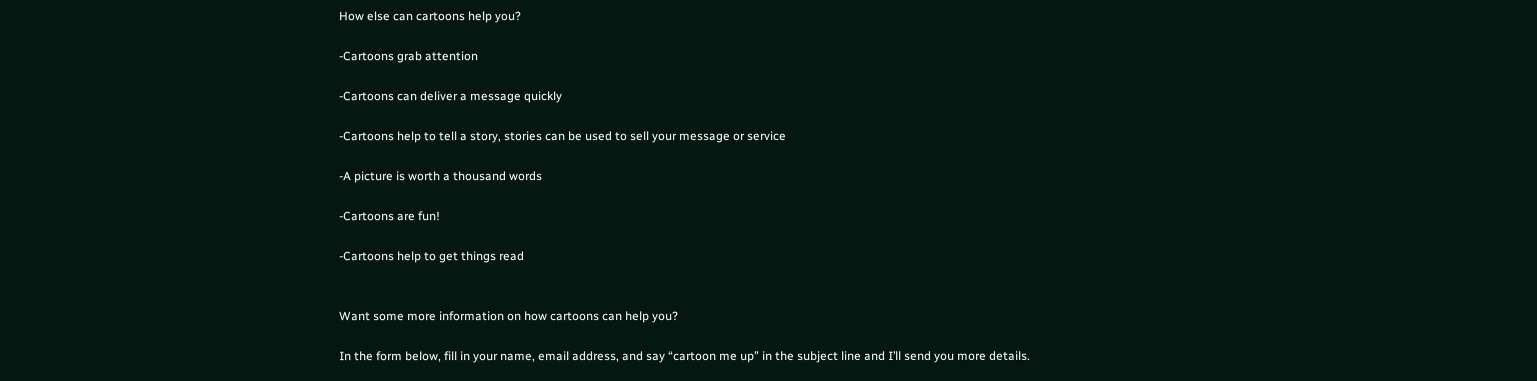How else can cartoons help you?

-Cartoons grab attention

-Cartoons can deliver a message quickly

-Cartoons help to tell a story, stories can be used to sell your message or service

-A picture is worth a thousand words

-Cartoons are fun!

-Cartoons help to get things read


Want some more information on how cartoons can help you?

In the form below, fill in your name, email address, and say “cartoon me up” in the subject line and I’ll send you more details.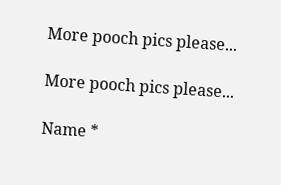More pooch pics please...

More pooch pics please...

Name *